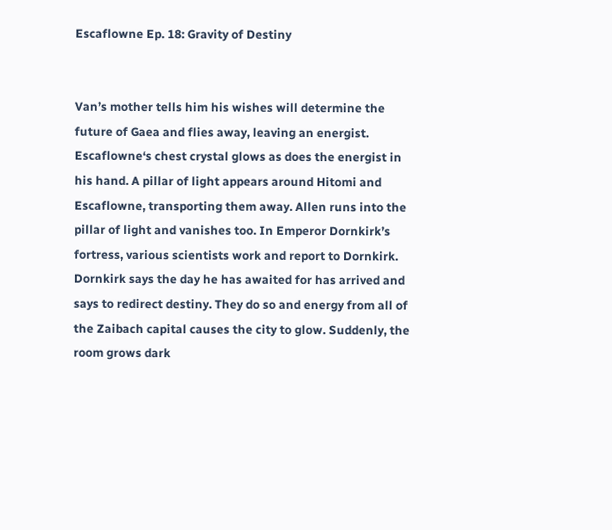Escaflowne Ep. 18: Gravity of Destiny


Van’s mother tells him his wishes will determine the future of Gaea and flies away, leaving an energist. Escaflowne‘s chest crystal glows as does the energist in his hand. A pillar of light appears around Hitomi and Escaflowne, transporting them away. Allen runs into the pillar of light and vanishes too. In Emperor Dornkirk’s fortress, various scientists work and report to Dornkirk. Dornkirk says the day he has awaited for has arrived and says to redirect destiny. They do so and energy from all of the Zaibach capital causes the city to glow. Suddenly, the room grows dark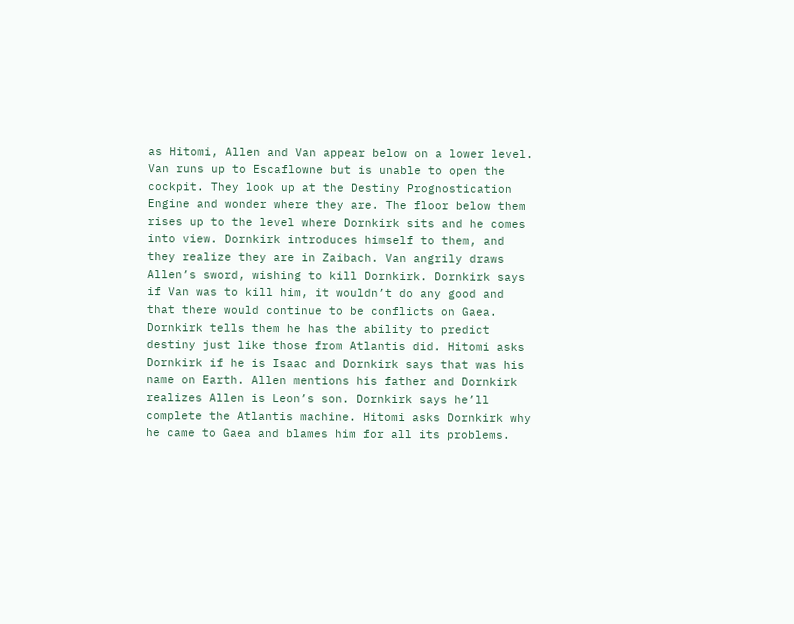as Hitomi, Allen and Van appear below on a lower level. Van runs up to Escaflowne but is unable to open the cockpit. They look up at the Destiny Prognostication Engine and wonder where they are. The floor below them rises up to the level where Dornkirk sits and he comes into view. Dornkirk introduces himself to them, and they realize they are in Zaibach. Van angrily draws Allen’s sword, wishing to kill Dornkirk. Dornkirk says if Van was to kill him, it wouldn’t do any good and that there would continue to be conflicts on Gaea. Dornkirk tells them he has the ability to predict destiny just like those from Atlantis did. Hitomi asks Dornkirk if he is Isaac and Dornkirk says that was his name on Earth. Allen mentions his father and Dornkirk realizes Allen is Leon’s son. Dornkirk says he’ll complete the Atlantis machine. Hitomi asks Dornkirk why he came to Gaea and blames him for all its problems.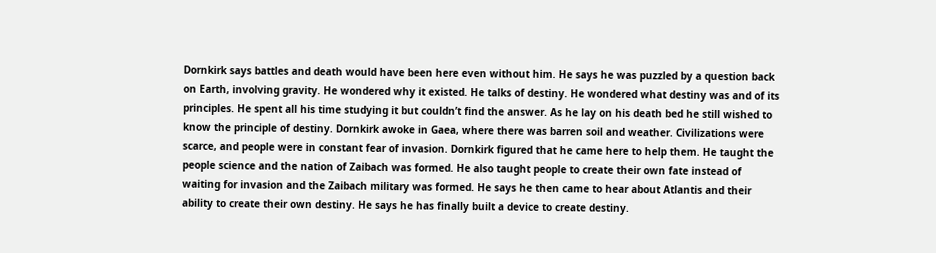Dornkirk says battles and death would have been here even without him. He says he was puzzled by a question back on Earth, involving gravity. He wondered why it existed. He talks of destiny. He wondered what destiny was and of its principles. He spent all his time studying it but couldn’t find the answer. As he lay on his death bed he still wished to know the principle of destiny. Dornkirk awoke in Gaea, where there was barren soil and weather. Civilizations were scarce, and people were in constant fear of invasion. Dornkirk figured that he came here to help them. He taught the people science and the nation of Zaibach was formed. He also taught people to create their own fate instead of waiting for invasion and the Zaibach military was formed. He says he then came to hear about Atlantis and their ability to create their own destiny. He says he has finally built a device to create destiny.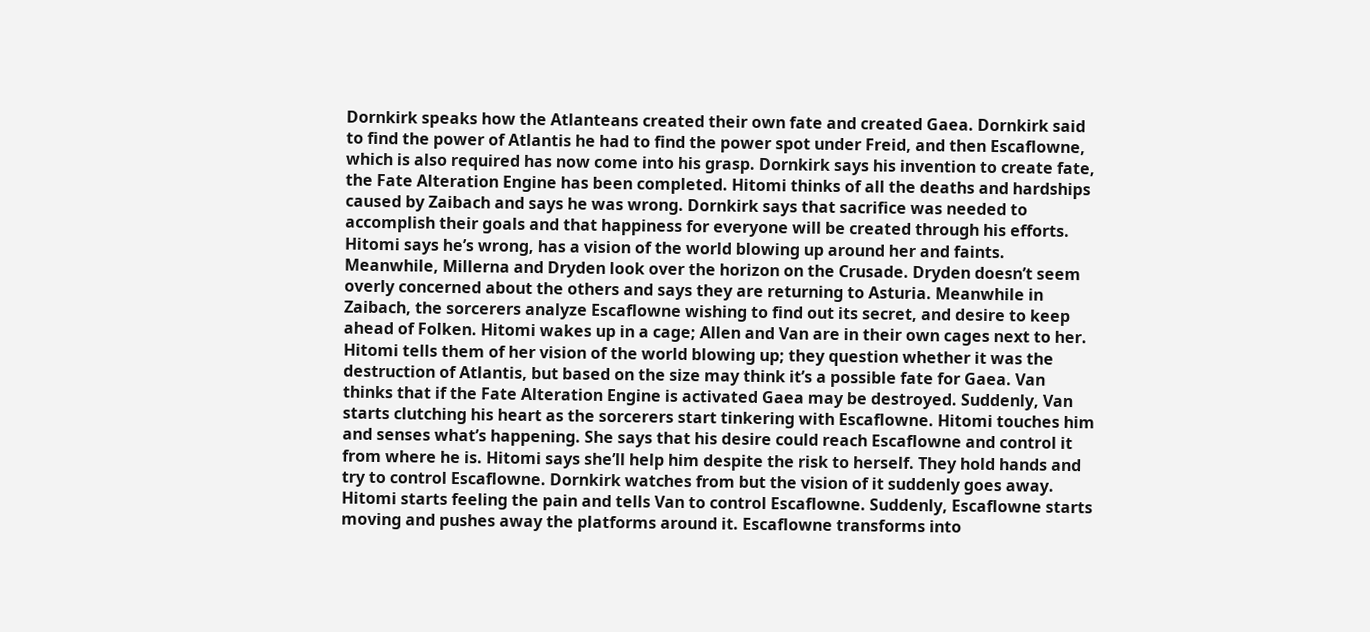Dornkirk speaks how the Atlanteans created their own fate and created Gaea. Dornkirk said to find the power of Atlantis he had to find the power spot under Freid, and then Escaflowne, which is also required has now come into his grasp. Dornkirk says his invention to create fate, the Fate Alteration Engine has been completed. Hitomi thinks of all the deaths and hardships caused by Zaibach and says he was wrong. Dornkirk says that sacrifice was needed to accomplish their goals and that happiness for everyone will be created through his efforts. Hitomi says he’s wrong, has a vision of the world blowing up around her and faints. Meanwhile, Millerna and Dryden look over the horizon on the Crusade. Dryden doesn’t seem overly concerned about the others and says they are returning to Asturia. Meanwhile in Zaibach, the sorcerers analyze Escaflowne wishing to find out its secret, and desire to keep ahead of Folken. Hitomi wakes up in a cage; Allen and Van are in their own cages next to her. Hitomi tells them of her vision of the world blowing up; they question whether it was the destruction of Atlantis, but based on the size may think it’s a possible fate for Gaea. Van thinks that if the Fate Alteration Engine is activated Gaea may be destroyed. Suddenly, Van starts clutching his heart as the sorcerers start tinkering with Escaflowne. Hitomi touches him and senses what’s happening. She says that his desire could reach Escaflowne and control it from where he is. Hitomi says she’ll help him despite the risk to herself. They hold hands and try to control Escaflowne. Dornkirk watches from but the vision of it suddenly goes away. Hitomi starts feeling the pain and tells Van to control Escaflowne. Suddenly, Escaflowne starts moving and pushes away the platforms around it. Escaflowne transforms into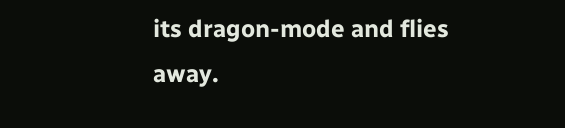its dragon-mode and flies away.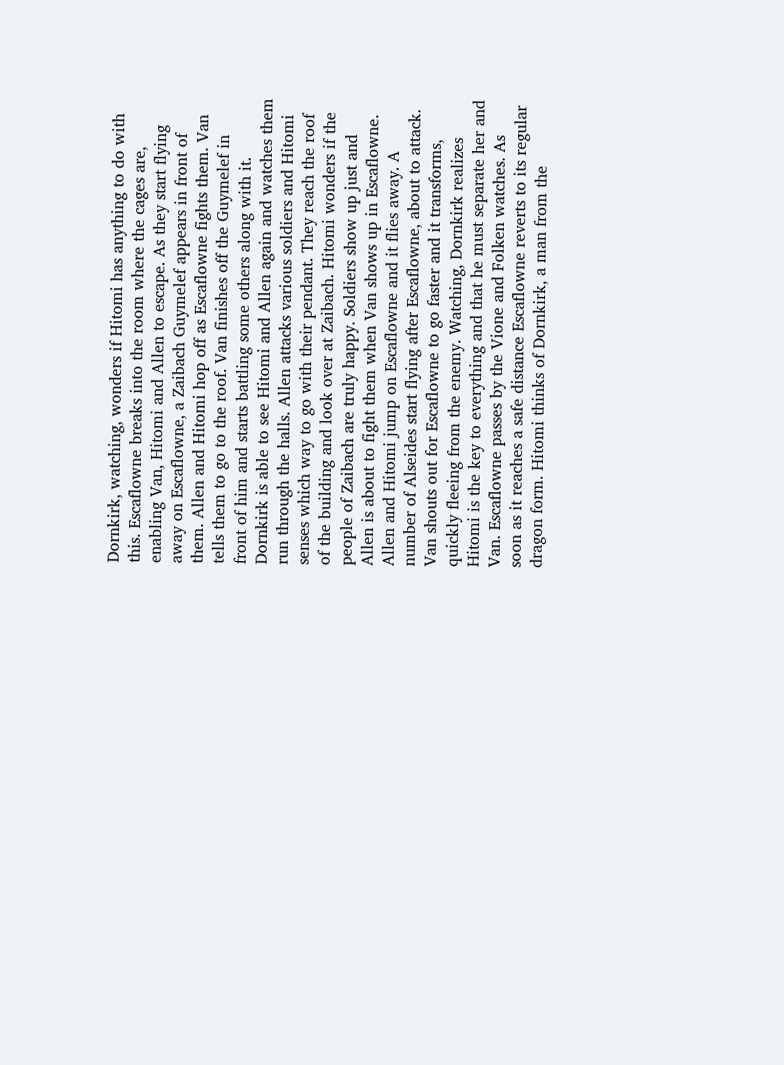Dornkirk, watching, wonders if Hitomi has anything to do with this. Escaflowne breaks into the room where the cages are, enabling Van, Hitomi and Allen to escape. As they start flying away on Escaflowne, a Zaibach Guymelef appears in front of them. Allen and Hitomi hop off as Escaflowne fights them. Van tells them to go to the roof. Van finishes off the Guymelef in front of him and starts battling some others along with it. Dornkirk is able to see Hitomi and Allen again and watches them run through the halls. Allen attacks various soldiers and Hitomi senses which way to go with their pendant. They reach the roof of the building and look over at Zaibach. Hitomi wonders if the people of Zaibach are truly happy. Soldiers show up just and Allen is about to fight them when Van shows up in Escaflowne. Allen and Hitomi jump on Escaflowne and it flies away. A number of Alseides start flying after Escaflowne, about to attack. Van shouts out for Escaflowne to go faster and it transforms, quickly fleeing from the enemy. Watching, Dornkirk realizes Hitomi is the key to everything and that he must separate her and Van. Escaflowne passes by the Vione and Folken watches. As soon as it reaches a safe distance Escaflowne reverts to its regular dragon form. Hitomi thinks of Dornkirk, a man from the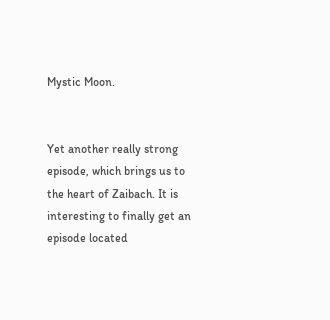Mystic Moon.


Yet another really strong episode, which brings us to the heart of Zaibach. It is interesting to finally get an episode located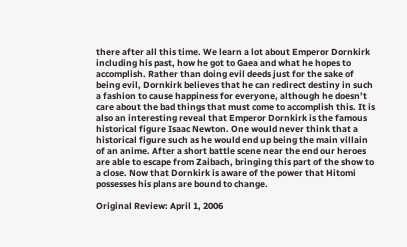there after all this time. We learn a lot about Emperor Dornkirk including his past, how he got to Gaea and what he hopes to accomplish. Rather than doing evil deeds just for the sake of being evil, Dornkirk believes that he can redirect destiny in such a fashion to cause happiness for everyone, although he doesn’t care about the bad things that must come to accomplish this. It is also an interesting reveal that Emperor Dornkirk is the famous historical figure Isaac Newton. One would never think that a historical figure such as he would end up being the main villain of an anime. After a short battle scene near the end our heroes are able to escape from Zaibach, bringing this part of the show to a close. Now that Dornkirk is aware of the power that Hitomi possesses his plans are bound to change.

Original Review: April 1, 2006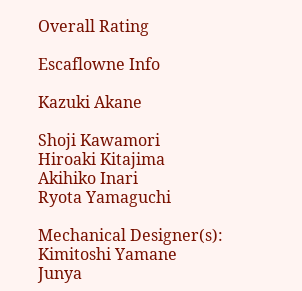Overall Rating

Escaflowne Info

Kazuki Akane

Shoji Kawamori
Hiroaki Kitajima
Akihiko Inari
Ryota Yamaguchi

Mechanical Designer(s):
Kimitoshi Yamane
Junya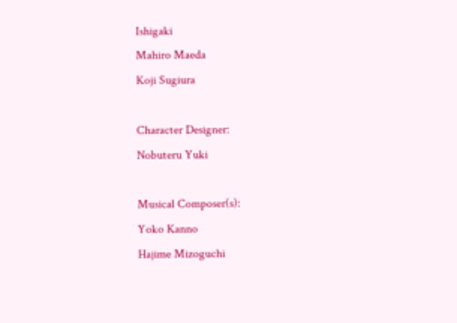Ishigaki
Mahiro Maeda
Koji Sugiura

Character Designer:
Nobuteru Yuki

Musical Composer(s):
Yoko Kanno
Hajime Mizoguchi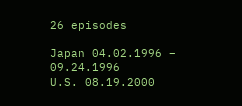26 episodes

Japan 04.02.1996 – 09.24.1996
U.S. 08.19.2000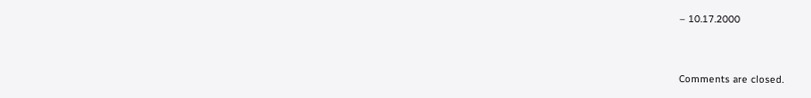– 10.17.2000


Comments are closed.